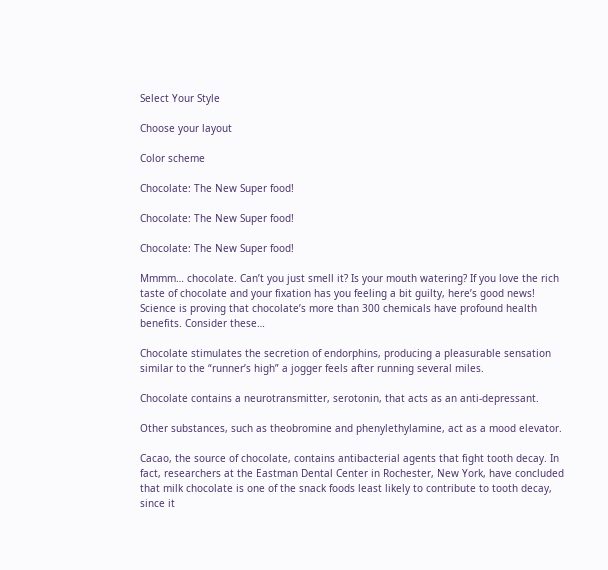Select Your Style

Choose your layout

Color scheme

Chocolate: The New Super food!

Chocolate: The New Super food!

Chocolate: The New Super food!

Mmmm… chocolate. Can’t you just smell it? Is your mouth watering? If you love the rich taste of chocolate and your fixation has you feeling a bit guilty, here’s good news! Science is proving that chocolate’s more than 300 chemicals have profound health benefits. Consider these…

Chocolate stimulates the secretion of endorphins, producing a pleasurable sensation similar to the “runner’s high” a jogger feels after running several miles.

Chocolate contains a neurotransmitter, serotonin, that acts as an anti-depressant.

Other substances, such as theobromine and phenylethylamine, act as a mood elevator.

Cacao, the source of chocolate, contains antibacterial agents that fight tooth decay. In fact, researchers at the Eastman Dental Center in Rochester, New York, have concluded that milk chocolate is one of the snack foods least likely to contribute to tooth decay, since it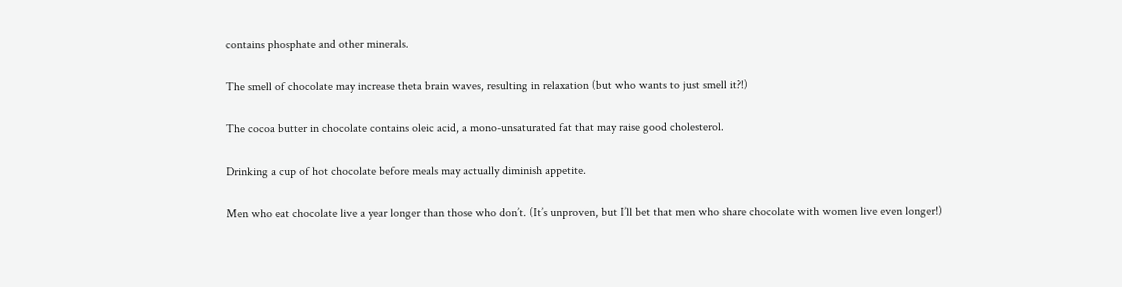contains phosphate and other minerals.

The smell of chocolate may increase theta brain waves, resulting in relaxation (but who wants to just smell it?!)

The cocoa butter in chocolate contains oleic acid, a mono-unsaturated fat that may raise good cholesterol.

Drinking a cup of hot chocolate before meals may actually diminish appetite.

Men who eat chocolate live a year longer than those who don’t. (It’s unproven, but I’ll bet that men who share chocolate with women live even longer!)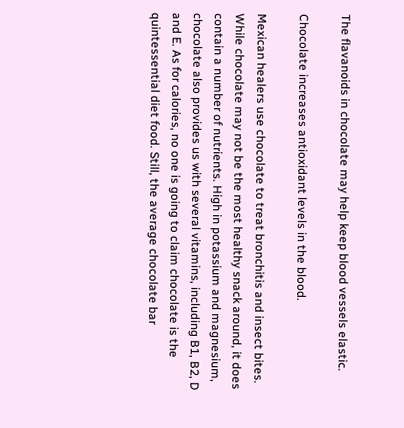The flavanoids in chocolate may help keep blood vessels elastic.

Chocolate increases antioxidant levels in the blood.

Mexican healers use chocolate to treat bronchitis and insect bites.
While chocolate may not be the most healthy snack around, it does contain a number of nutrients. High in potassium and magnesium, chocolate also provides us with several vitamins, including B1, B2, D and E. As for calories, no one is going to claim chocolate is the quintessential diet food. Still, the average chocolate bar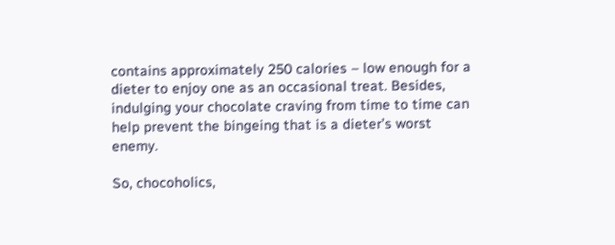contains approximately 250 calories – low enough for a dieter to enjoy one as an occasional treat. Besides, indulging your chocolate craving from time to time can help prevent the bingeing that is a dieter’s worst enemy.

So, chocoholics,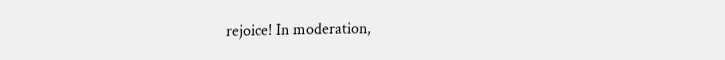rejoice! In moderation,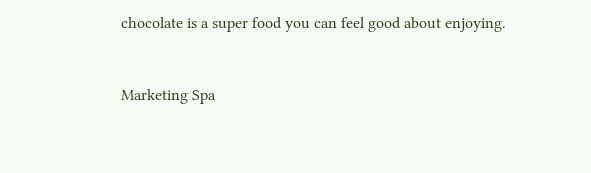chocolate is a super food you can feel good about enjoying.


Marketing Spa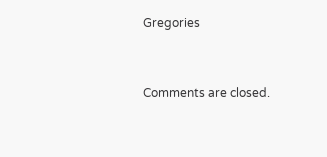Gregories


Comments are closed.